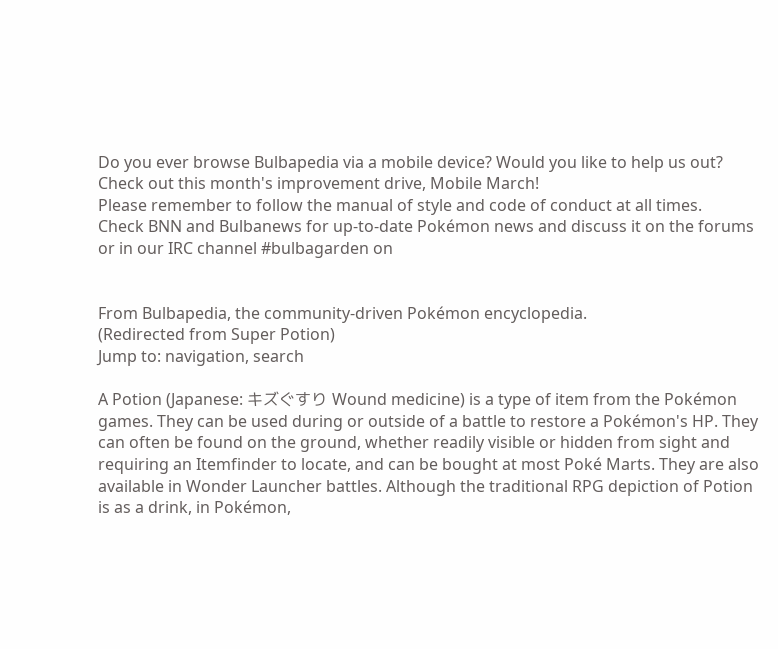Do you ever browse Bulbapedia via a mobile device? Would you like to help us out? Check out this month's improvement drive, Mobile March!
Please remember to follow the manual of style and code of conduct at all times.
Check BNN and Bulbanews for up-to-date Pokémon news and discuss it on the forums or in our IRC channel #bulbagarden on


From Bulbapedia, the community-driven Pokémon encyclopedia.
(Redirected from Super Potion)
Jump to: navigation, search

A Potion (Japanese: キズぐすり Wound medicine) is a type of item from the Pokémon games. They can be used during or outside of a battle to restore a Pokémon's HP. They can often be found on the ground, whether readily visible or hidden from sight and requiring an Itemfinder to locate, and can be bought at most Poké Marts. They are also available in Wonder Launcher battles. Although the traditional RPG depiction of Potion is as a drink, in Pokémon,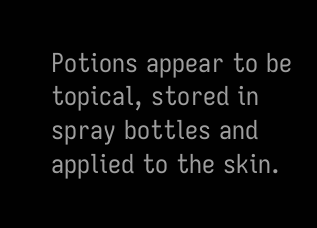Potions appear to be topical, stored in spray bottles and applied to the skin.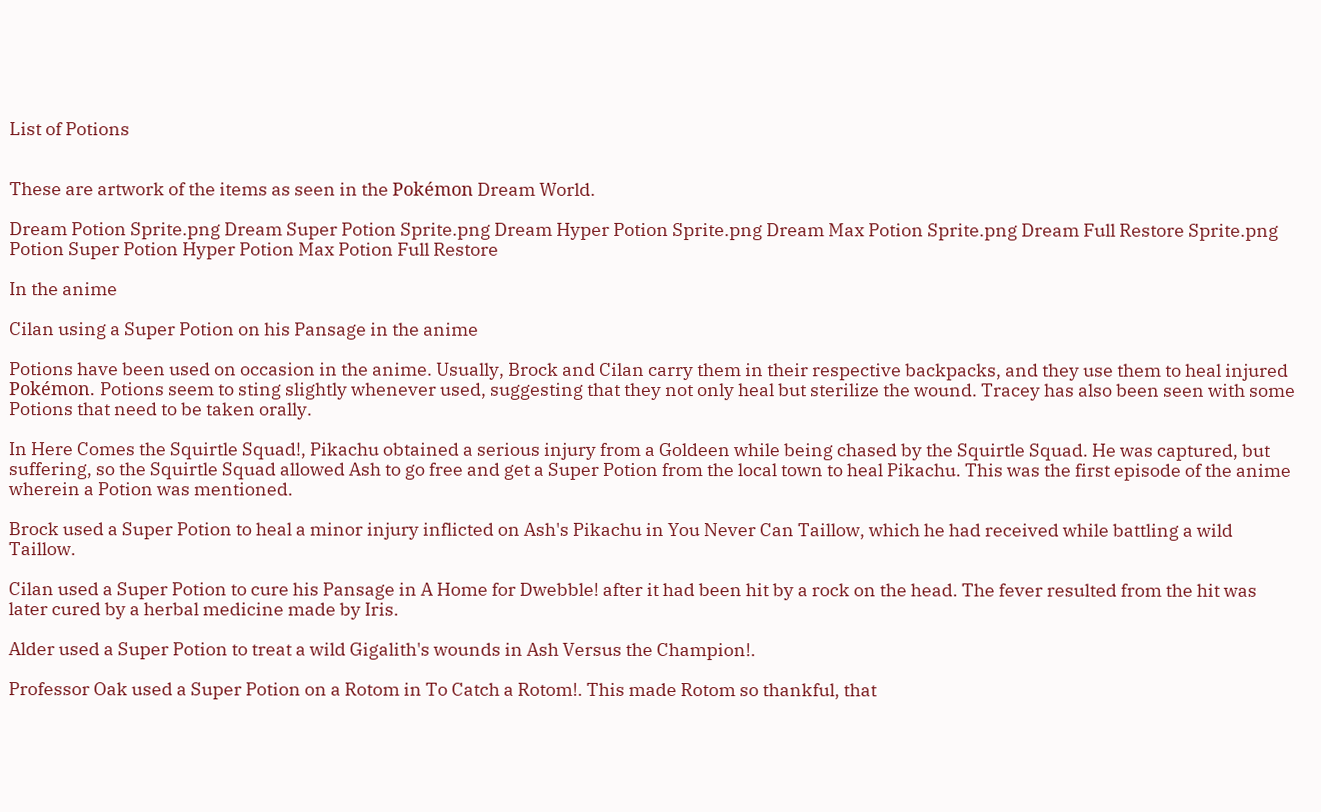List of Potions


These are artwork of the items as seen in the Pokémon Dream World.

Dream Potion Sprite.png Dream Super Potion Sprite.png Dream Hyper Potion Sprite.png Dream Max Potion Sprite.png Dream Full Restore Sprite.png
Potion Super Potion Hyper Potion Max Potion Full Restore

In the anime

Cilan using a Super Potion on his Pansage in the anime

Potions have been used on occasion in the anime. Usually, Brock and Cilan carry them in their respective backpacks, and they use them to heal injured Pokémon. Potions seem to sting slightly whenever used, suggesting that they not only heal but sterilize the wound. Tracey has also been seen with some Potions that need to be taken orally.

In Here Comes the Squirtle Squad!, Pikachu obtained a serious injury from a Goldeen while being chased by the Squirtle Squad. He was captured, but suffering, so the Squirtle Squad allowed Ash to go free and get a Super Potion from the local town to heal Pikachu. This was the first episode of the anime wherein a Potion was mentioned.

Brock used a Super Potion to heal a minor injury inflicted on Ash's Pikachu in You Never Can Taillow, which he had received while battling a wild Taillow.

Cilan used a Super Potion to cure his Pansage in A Home for Dwebble! after it had been hit by a rock on the head. The fever resulted from the hit was later cured by a herbal medicine made by Iris.

Alder used a Super Potion to treat a wild Gigalith's wounds in Ash Versus the Champion!.

Professor Oak used a Super Potion on a Rotom in To Catch a Rotom!. This made Rotom so thankful, that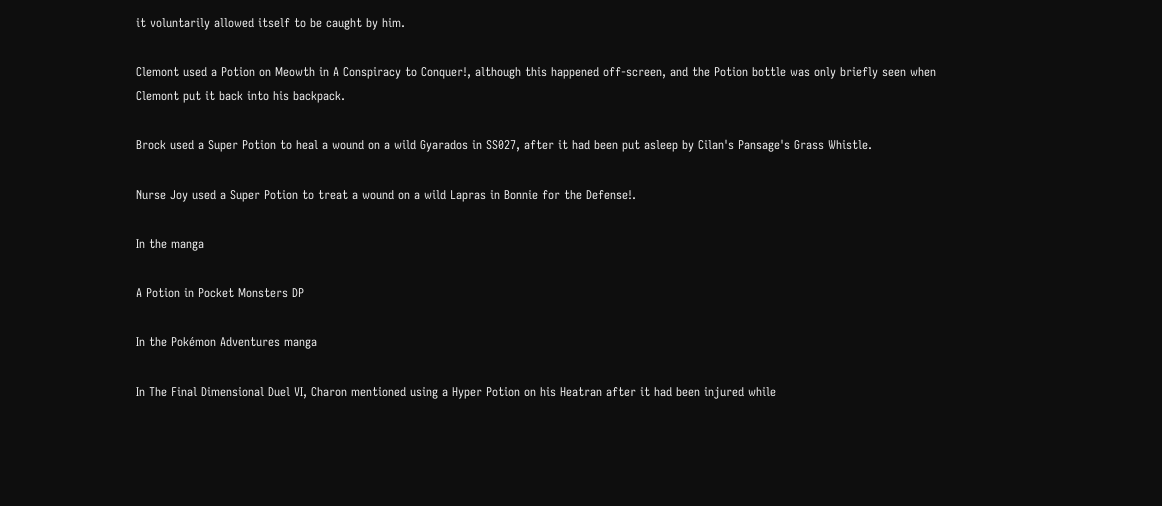it voluntarily allowed itself to be caught by him.

Clemont used a Potion on Meowth in A Conspiracy to Conquer!, although this happened off-screen, and the Potion bottle was only briefly seen when Clemont put it back into his backpack.

Brock used a Super Potion to heal a wound on a wild Gyarados in SS027, after it had been put asleep by Cilan's Pansage's Grass Whistle.

Nurse Joy used a Super Potion to treat a wound on a wild Lapras in Bonnie for the Defense!.

In the manga

A Potion in Pocket Monsters DP

In the Pokémon Adventures manga

In The Final Dimensional Duel VI, Charon mentioned using a Hyper Potion on his Heatran after it had been injured while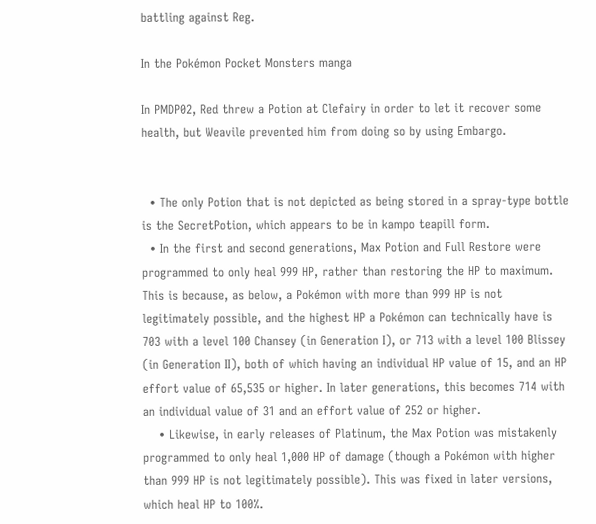battling against Reg.

In the Pokémon Pocket Monsters manga

In PMDP02, Red threw a Potion at Clefairy in order to let it recover some health, but Weavile prevented him from doing so by using Embargo.


  • The only Potion that is not depicted as being stored in a spray-type bottle is the SecretPotion, which appears to be in kampo teapill form.
  • In the first and second generations, Max Potion and Full Restore were programmed to only heal 999 HP, rather than restoring the HP to maximum. This is because, as below, a Pokémon with more than 999 HP is not legitimately possible, and the highest HP a Pokémon can technically have is 703 with a level 100 Chansey (in Generation I), or 713 with a level 100 Blissey (in Generation II), both of which having an individual HP value of 15, and an HP effort value of 65,535 or higher. In later generations, this becomes 714 with an individual value of 31 and an effort value of 252 or higher.
    • Likewise, in early releases of Platinum, the Max Potion was mistakenly programmed to only heal 1,000 HP of damage (though a Pokémon with higher than 999 HP is not legitimately possible). This was fixed in later versions, which heal HP to 100%.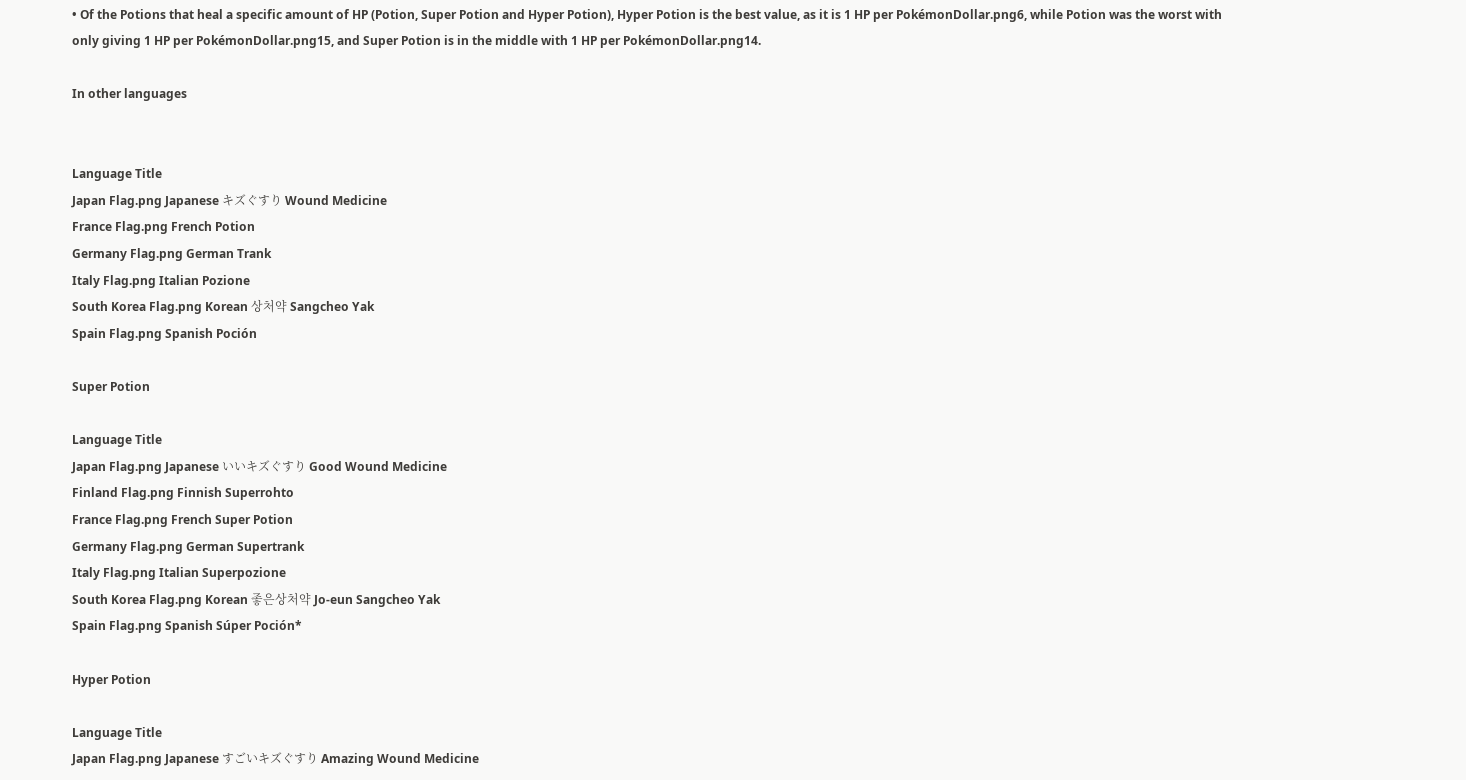• Of the Potions that heal a specific amount of HP (Potion, Super Potion and Hyper Potion), Hyper Potion is the best value, as it is 1 HP per PokémonDollar.png6, while Potion was the worst with only giving 1 HP per PokémonDollar.png15, and Super Potion is in the middle with 1 HP per PokémonDollar.png14.

In other languages


Language Title
Japan Flag.png Japanese キズぐすり Wound Medicine
France Flag.png French Potion
Germany Flag.png German Trank
Italy Flag.png Italian Pozione
South Korea Flag.png Korean 상처약 Sangcheo Yak
Spain Flag.png Spanish Poción

Super Potion

Language Title
Japan Flag.png Japanese いいキズぐすり Good Wound Medicine
Finland Flag.png Finnish Superrohto
France Flag.png French Super Potion
Germany Flag.png German Supertrank
Italy Flag.png Italian Superpozione
South Korea Flag.png Korean 좋은상처약 Jo-eun Sangcheo Yak
Spain Flag.png Spanish Súper Poción*

Hyper Potion

Language Title
Japan Flag.png Japanese すごいキズぐすり Amazing Wound Medicine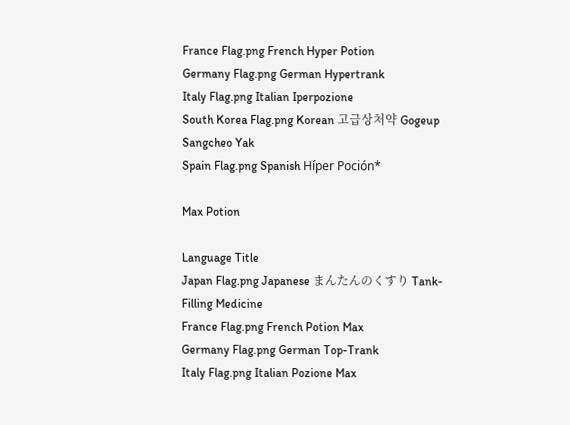France Flag.png French Hyper Potion
Germany Flag.png German Hypertrank
Italy Flag.png Italian Iperpozione
South Korea Flag.png Korean 고급상처약 Gogeup Sangcheo Yak
Spain Flag.png Spanish Híper Poción*

Max Potion

Language Title
Japan Flag.png Japanese まんたんのくすり Tank-Filling Medicine
France Flag.png French Potion Max
Germany Flag.png German Top-Trank
Italy Flag.png Italian Pozione Max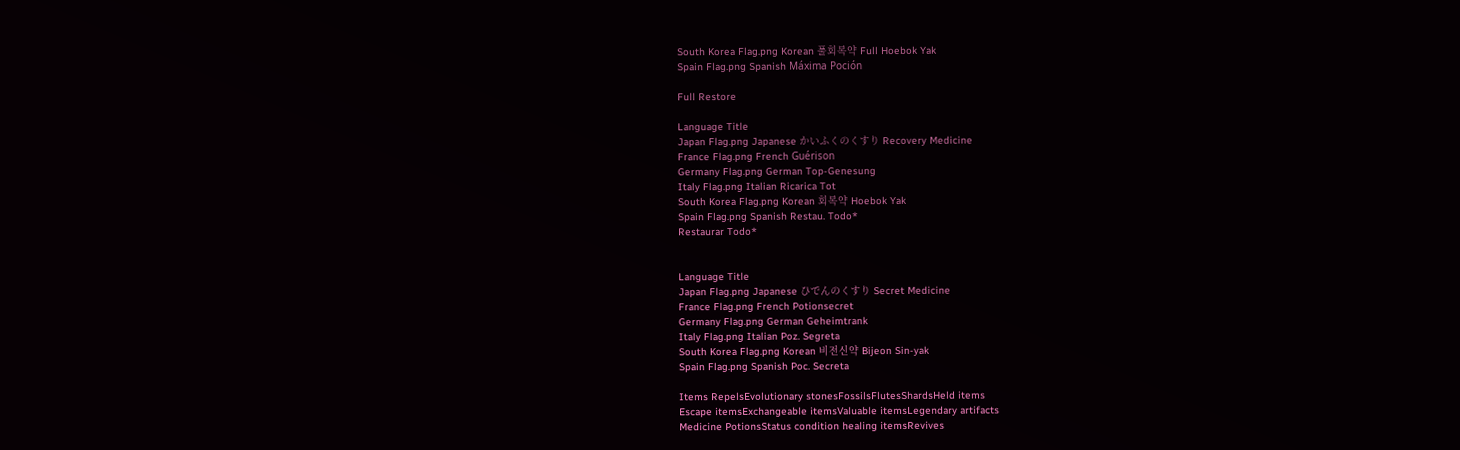South Korea Flag.png Korean 풀회복약 Full Hoebok Yak
Spain Flag.png Spanish Máxima Poción

Full Restore

Language Title
Japan Flag.png Japanese かいふくのくすり Recovery Medicine
France Flag.png French Guérison
Germany Flag.png German Top-Genesung
Italy Flag.png Italian Ricarica Tot
South Korea Flag.png Korean 회복약 Hoebok Yak
Spain Flag.png Spanish Restau. Todo*
Restaurar Todo*


Language Title
Japan Flag.png Japanese ひでんのくすり Secret Medicine
France Flag.png French Potionsecret
Germany Flag.png German Geheimtrank
Italy Flag.png Italian Poz. Segreta
South Korea Flag.png Korean 비전신약 Bijeon Sin-yak
Spain Flag.png Spanish Poc. Secreta

Items RepelsEvolutionary stonesFossilsFlutesShardsHeld items
Escape itemsExchangeable itemsValuable itemsLegendary artifacts
Medicine PotionsStatus condition healing itemsRevives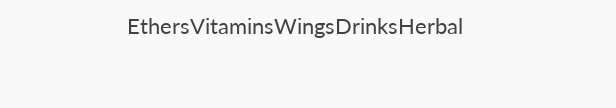EthersVitaminsWingsDrinksHerbal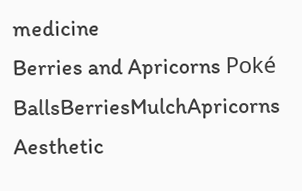medicine
Berries and Apricorns Poké BallsBerriesMulchApricorns
Aesthetic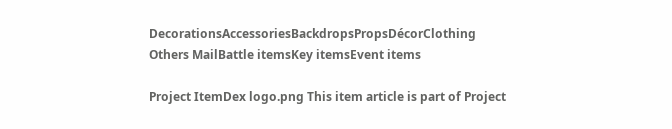DecorationsAccessoriesBackdropsPropsDécorClothing
Others MailBattle itemsKey itemsEvent items

Project ItemDex logo.png This item article is part of Project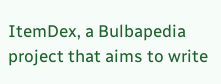ItemDex, a Bulbapedia project that aims to write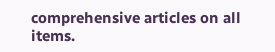comprehensive articles on all items.